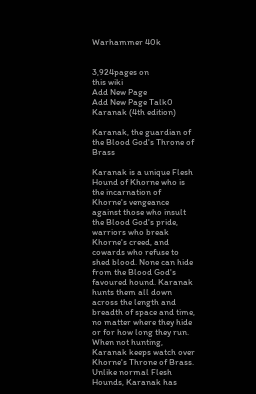Warhammer 40k


3,924pages on
this wiki
Add New Page
Add New Page Talk0
Karanak (4th edition)

Karanak, the guardian of the Blood God's Throne of Brass

Karanak is a unique Flesh Hound of Khorne who is the incarnation of Khorne's vengeance against those who insult the Blood God's pride, warriors who break Khorne's creed, and cowards who refuse to shed blood. None can hide from the Blood God's favoured hound. Karanak hunts them all down across the length and breadth of space and time, no matter where they hide or for how long they run. When not hunting, Karanak keeps watch over Khorne's Throne of Brass. Unlike normal Flesh Hounds, Karanak has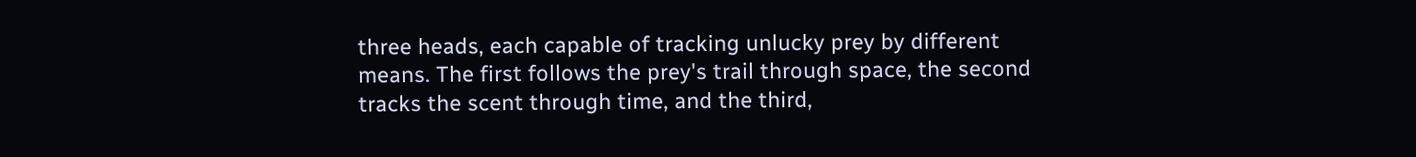three heads, each capable of tracking unlucky prey by different means. The first follows the prey's trail through space, the second tracks the scent through time, and the third,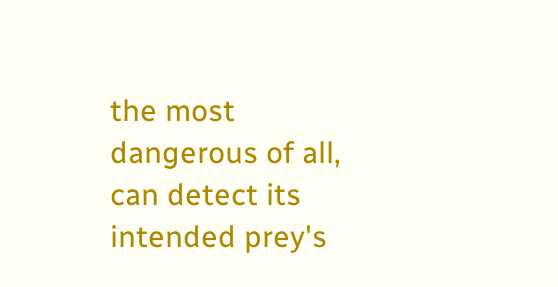the most dangerous of all, can detect its intended prey's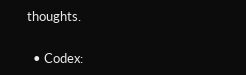thoughts.


  • Codex: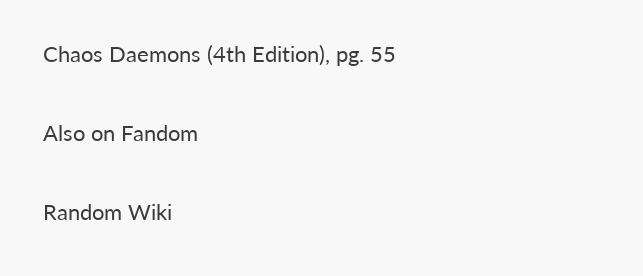Chaos Daemons (4th Edition), pg. 55

Also on Fandom

Random Wiki